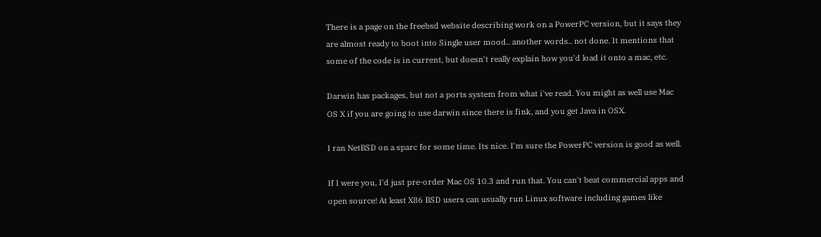There is a page on the freebsd website describing work on a PowerPC version, but it says they are almost ready to boot into Single user mood.. another words.. not done. It mentions that some of the code is in current, but doesn't really explain how you'd load it onto a mac, etc.

Darwin has packages, but not a ports system from what i've read. You might as well use Mac OS X if you are going to use darwin since there is fink, and you get Java in OSX.

I ran NetBSD on a sparc for some time. Its nice. I'm sure the PowerPC version is good as well.

If I were you, I'd just pre-order Mac OS 10.3 and run that. You can't beat commercial apps and open source! At least X86 BSD users can usually run Linux software including games like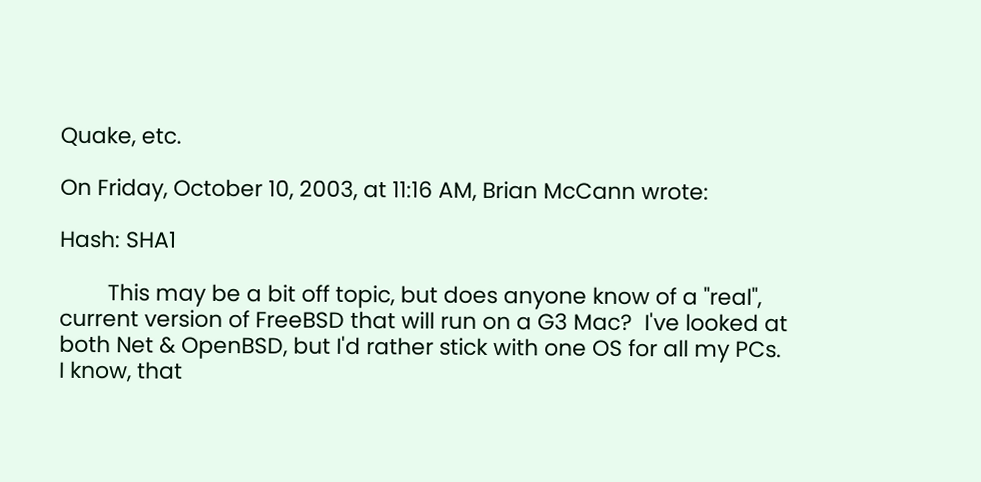Quake, etc.

On Friday, October 10, 2003, at 11:16 AM, Brian McCann wrote:

Hash: SHA1

        This may be a bit off topic, but does anyone know of a "real",
current version of FreeBSD that will run on a G3 Mac?  I've looked at
both Net & OpenBSD, but I'd rather stick with one OS for all my PCs.
I know, that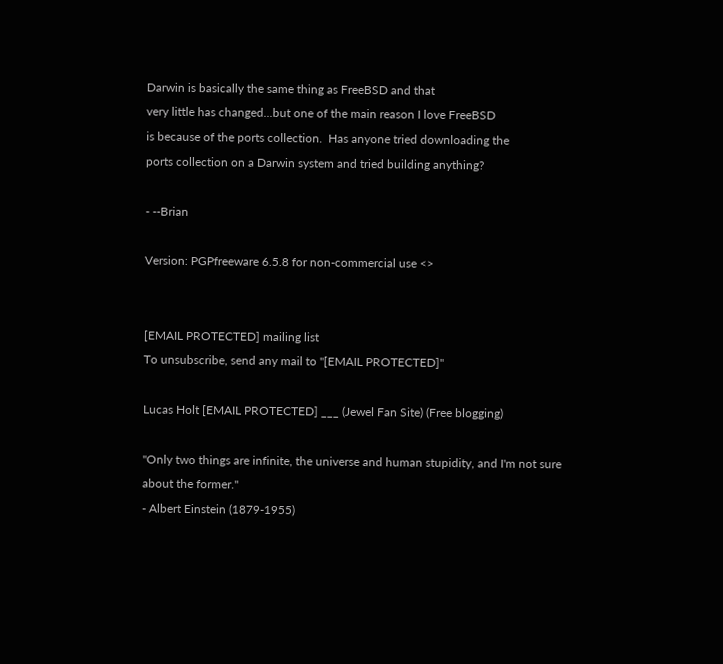Darwin is basically the same thing as FreeBSD and that
very little has changed...but one of the main reason I love FreeBSD
is because of the ports collection.  Has anyone tried downloading the
ports collection on a Darwin system and tried building anything?

- --Brian

Version: PGPfreeware 6.5.8 for non-commercial use <>


[EMAIL PROTECTED] mailing list
To unsubscribe, send any mail to "[EMAIL PROTECTED]"

Lucas Holt [EMAIL PROTECTED] ___ (Jewel Fan Site) (Free blogging)

"Only two things are infinite, the universe and human stupidity, and I'm not sure about the former."
- Albert Einstein (1879-1955)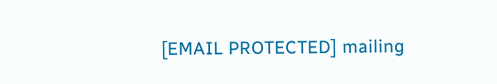[EMAIL PROTECTED] mailing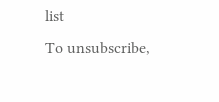list
To unsubscribe,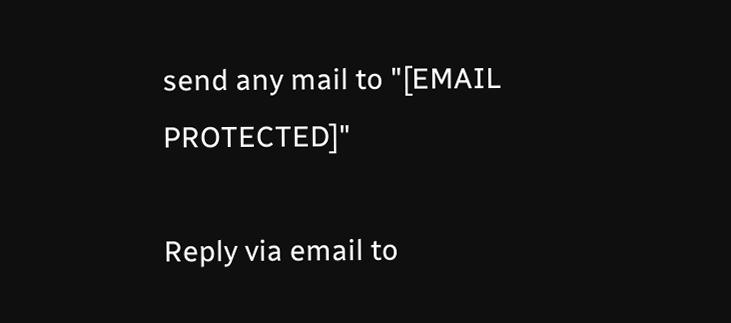send any mail to "[EMAIL PROTECTED]"

Reply via email to